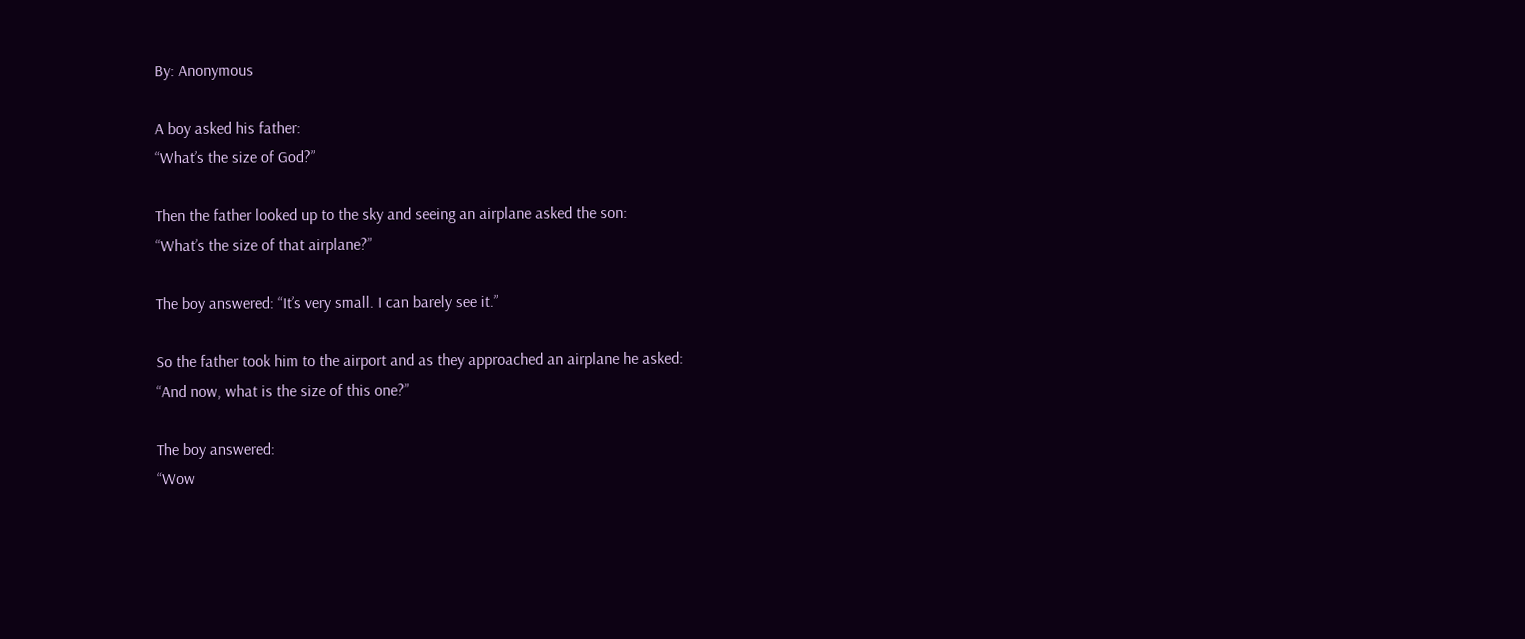By: Anonymous

A boy asked his father:
“What’s the size of God?”

Then the father looked up to the sky and seeing an airplane asked the son:
“What’s the size of that airplane?”

The boy answered: “It’s very small. I can barely see it.”

So the father took him to the airport and as they approached an airplane he asked:
“And now, what is the size of this one?”

The boy answered:
“Wow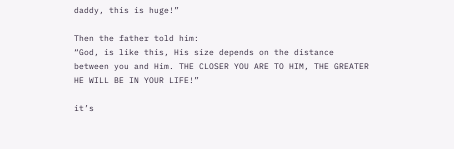daddy, this is huge!”

Then the father told him:
“God, is like this, His size depends on the distance between you and Him. THE CLOSER YOU ARE TO HIM, THE GREATER HE WILL BE IN YOUR LIFE!”

it’s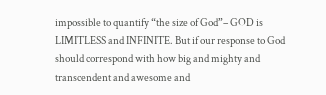impossible to quantify “the size of God”– GOD is LIMITLESS and INFINITE. But if our response to God should correspond with how big and mighty and transcendent and awesome and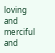loving and merciful and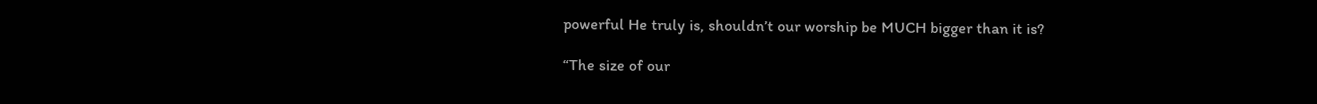powerful He truly is, shouldn’t our worship be MUCH bigger than it is?

“The size of our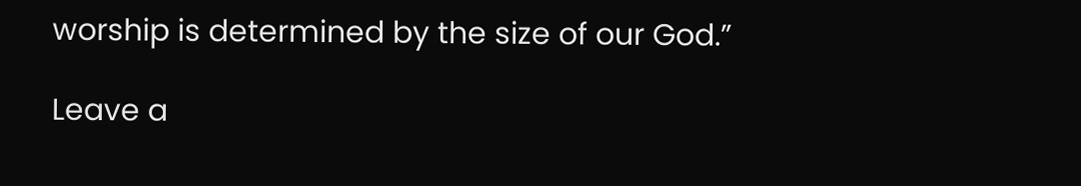worship is determined by the size of our God.”

Leave a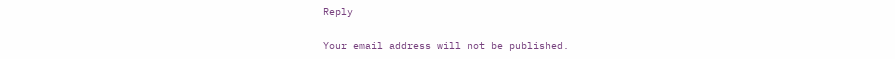Reply

Your email address will not be published.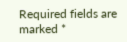Required fields are marked *